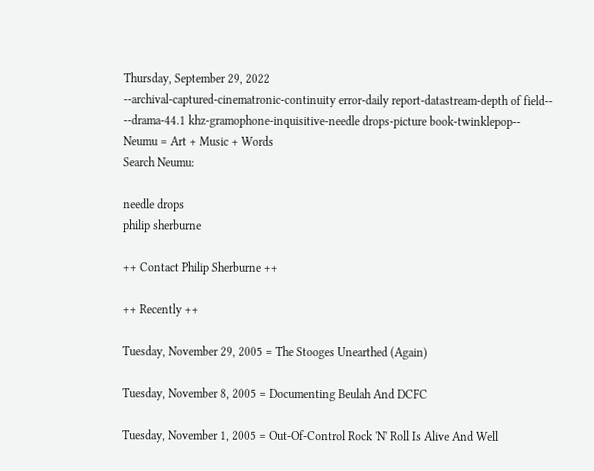Thursday, September 29, 2022
--archival-captured-cinematronic-continuity error-daily report-datastream-depth of field--
--drama-44.1 khz-gramophone-inquisitive-needle drops-picture book-twinklepop--
Neumu = Art + Music + Words
Search Neumu:

needle drops
philip sherburne

++ Contact Philip Sherburne ++

++ Recently ++

Tuesday, November 29, 2005 = The Stooges Unearthed (Again)

Tuesday, November 8, 2005 = Documenting Beulah And DCFC

Tuesday, November 1, 2005 = Out-Of-Control Rock 'N' Roll Is Alive And Well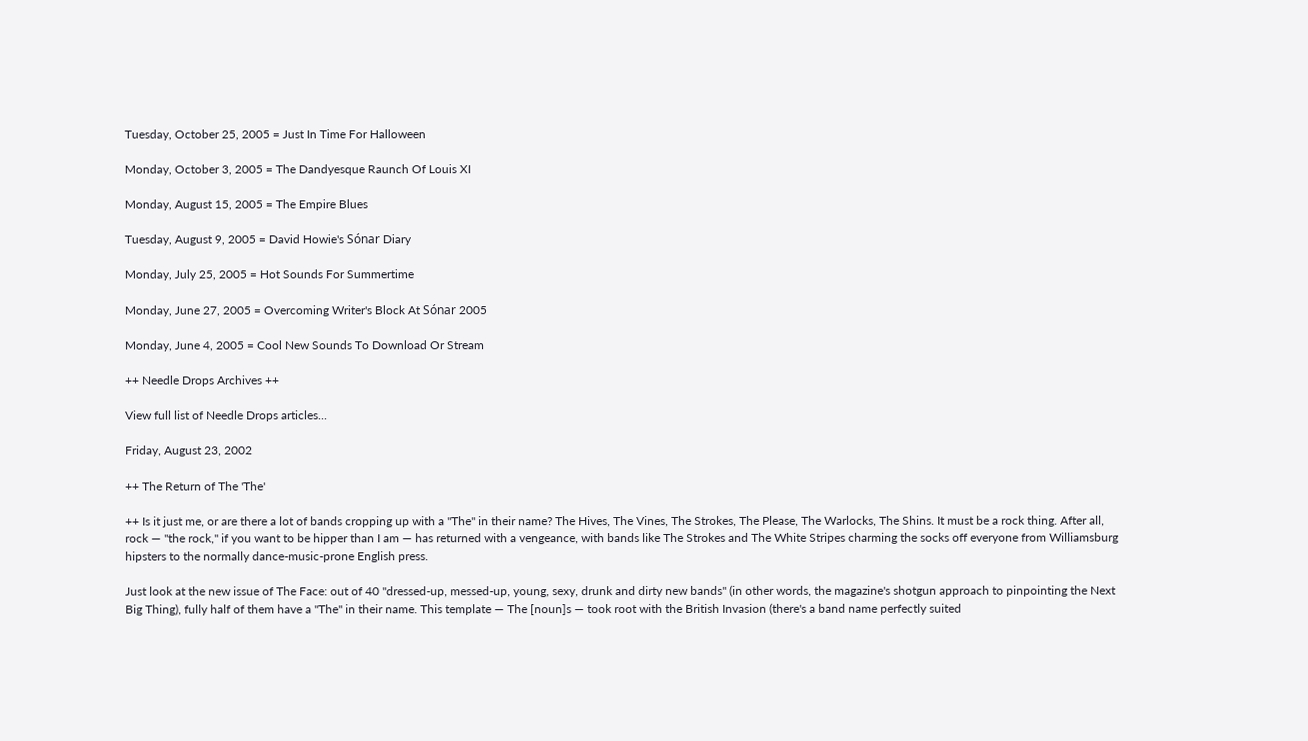Tuesday, October 25, 2005 = Just In Time For Halloween

Monday, October 3, 2005 = The Dandyesque Raunch Of Louis XI

Monday, August 15, 2005 = The Empire Blues

Tuesday, August 9, 2005 = David Howie's Sónar Diary

Monday, July 25, 2005 = Hot Sounds For Summertime

Monday, June 27, 2005 = Overcoming Writer's Block At Sónar 2005

Monday, June 4, 2005 = Cool New Sounds To Download Or Stream

++ Needle Drops Archives ++

View full list of Needle Drops articles...

Friday, August 23, 2002

++ The Return of The 'The'

++ Is it just me, or are there a lot of bands cropping up with a "The" in their name? The Hives, The Vines, The Strokes, The Please, The Warlocks, The Shins. It must be a rock thing. After all, rock — "the rock," if you want to be hipper than I am — has returned with a vengeance, with bands like The Strokes and The White Stripes charming the socks off everyone from Williamsburg hipsters to the normally dance-music-prone English press.

Just look at the new issue of The Face: out of 40 "dressed-up, messed-up, young, sexy, drunk and dirty new bands" (in other words, the magazine's shotgun approach to pinpointing the Next Big Thing), fully half of them have a "The" in their name. This template — The [noun]s — took root with the British Invasion (there's a band name perfectly suited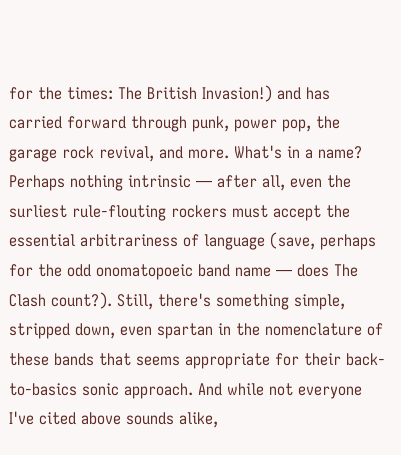for the times: The British Invasion!) and has carried forward through punk, power pop, the garage rock revival, and more. What's in a name? Perhaps nothing intrinsic — after all, even the surliest rule-flouting rockers must accept the essential arbitrariness of language (save, perhaps for the odd onomatopoeic band name — does The Clash count?). Still, there's something simple, stripped down, even spartan in the nomenclature of these bands that seems appropriate for their back-to-basics sonic approach. And while not everyone I've cited above sounds alike,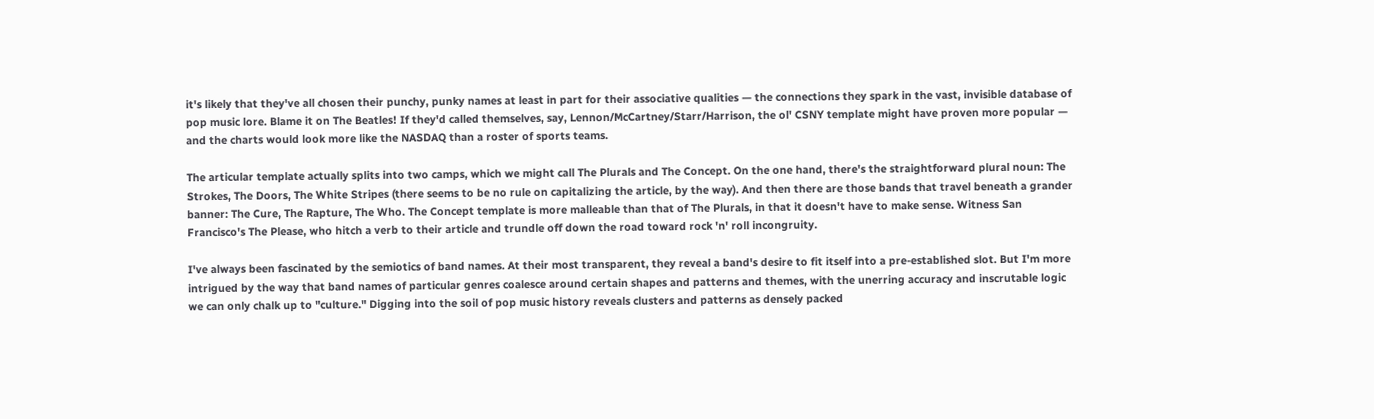it's likely that they've all chosen their punchy, punky names at least in part for their associative qualities — the connections they spark in the vast, invisible database of pop music lore. Blame it on The Beatles! If they'd called themselves, say, Lennon/McCartney/Starr/Harrison, the ol' CSNY template might have proven more popular — and the charts would look more like the NASDAQ than a roster of sports teams.

The articular template actually splits into two camps, which we might call The Plurals and The Concept. On the one hand, there's the straightforward plural noun: The Strokes, The Doors, The White Stripes (there seems to be no rule on capitalizing the article, by the way). And then there are those bands that travel beneath a grander banner: The Cure, The Rapture, The Who. The Concept template is more malleable than that of The Plurals, in that it doesn't have to make sense. Witness San Francisco's The Please, who hitch a verb to their article and trundle off down the road toward rock 'n' roll incongruity.

I've always been fascinated by the semiotics of band names. At their most transparent, they reveal a band's desire to fit itself into a pre-established slot. But I'm more intrigued by the way that band names of particular genres coalesce around certain shapes and patterns and themes, with the unerring accuracy and inscrutable logic we can only chalk up to "culture." Digging into the soil of pop music history reveals clusters and patterns as densely packed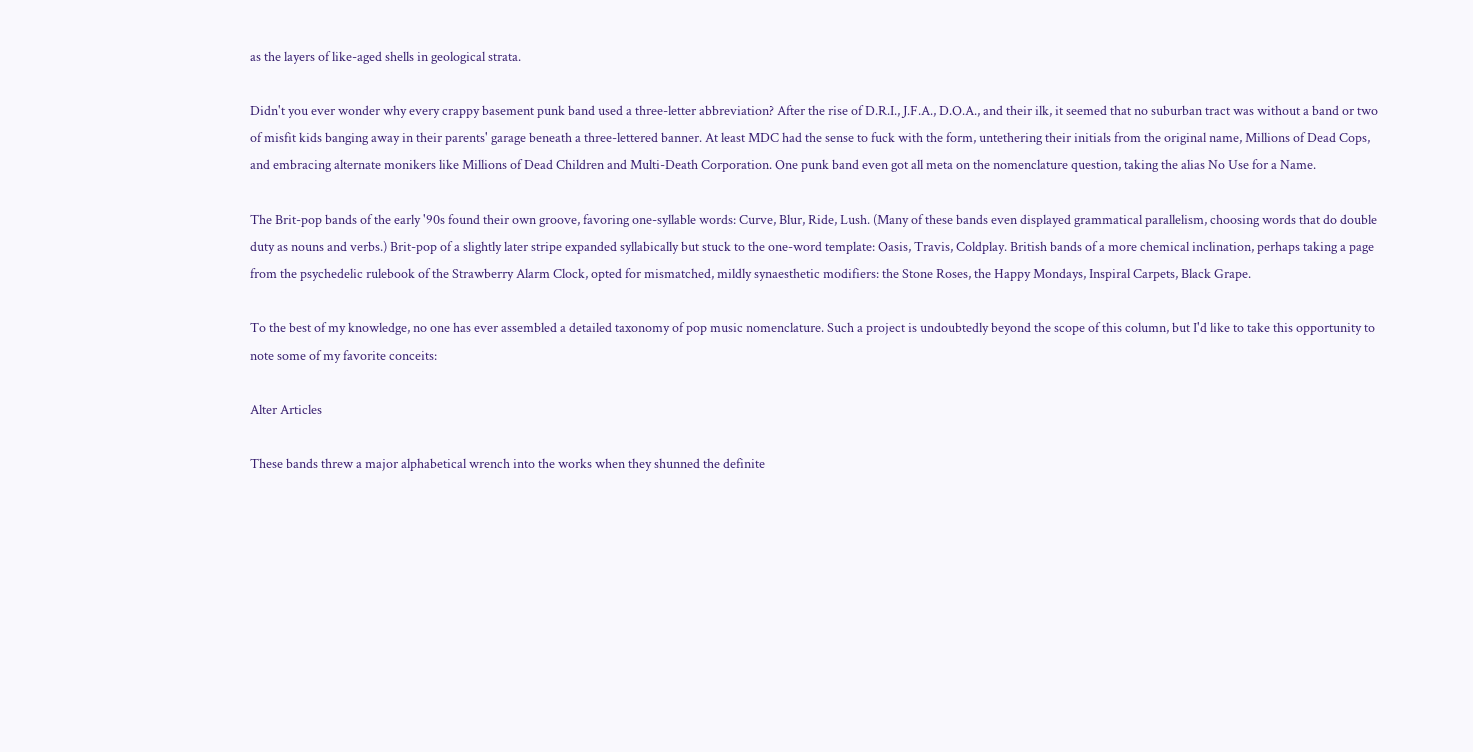as the layers of like-aged shells in geological strata.

Didn't you ever wonder why every crappy basement punk band used a three-letter abbreviation? After the rise of D.R.I., J.F.A., D.O.A., and their ilk, it seemed that no suburban tract was without a band or two of misfit kids banging away in their parents' garage beneath a three-lettered banner. At least MDC had the sense to fuck with the form, untethering their initials from the original name, Millions of Dead Cops, and embracing alternate monikers like Millions of Dead Children and Multi-Death Corporation. One punk band even got all meta on the nomenclature question, taking the alias No Use for a Name.

The Brit-pop bands of the early '90s found their own groove, favoring one-syllable words: Curve, Blur, Ride, Lush. (Many of these bands even displayed grammatical parallelism, choosing words that do double duty as nouns and verbs.) Brit-pop of a slightly later stripe expanded syllabically but stuck to the one-word template: Oasis, Travis, Coldplay. British bands of a more chemical inclination, perhaps taking a page from the psychedelic rulebook of the Strawberry Alarm Clock, opted for mismatched, mildly synaesthetic modifiers: the Stone Roses, the Happy Mondays, Inspiral Carpets, Black Grape.

To the best of my knowledge, no one has ever assembled a detailed taxonomy of pop music nomenclature. Such a project is undoubtedly beyond the scope of this column, but I'd like to take this opportunity to note some of my favorite conceits:

Alter Articles

These bands threw a major alphabetical wrench into the works when they shunned the definite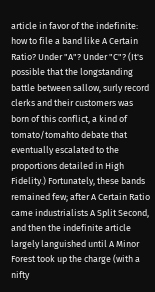article in favor of the indefinite: how to file a band like A Certain Ratio? Under "A"? Under "C"? (It's possible that the longstanding battle between sallow, surly record clerks and their customers was born of this conflict, a kind of tomato/tomahto debate that eventually escalated to the proportions detailed in High Fidelity.) Fortunately, these bands remained few; after A Certain Ratio came industrialists A Split Second, and then the indefinite article largely languished until A Minor Forest took up the charge (with a nifty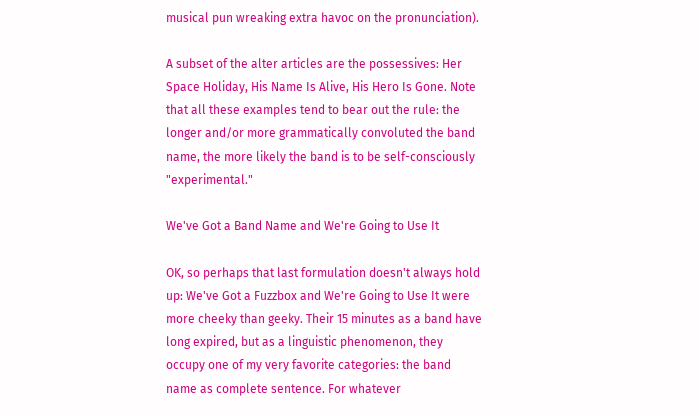musical pun wreaking extra havoc on the pronunciation).

A subset of the alter articles are the possessives: Her Space Holiday, His Name Is Alive, His Hero Is Gone. Note that all these examples tend to bear out the rule: the longer and/or more grammatically convoluted the band name, the more likely the band is to be self-consciously "experimental."

We've Got a Band Name and We're Going to Use It

OK, so perhaps that last formulation doesn't always hold up: We've Got a Fuzzbox and We're Going to Use It were more cheeky than geeky. Their 15 minutes as a band have long expired, but as a linguistic phenomenon, they occupy one of my very favorite categories: the band name as complete sentence. For whatever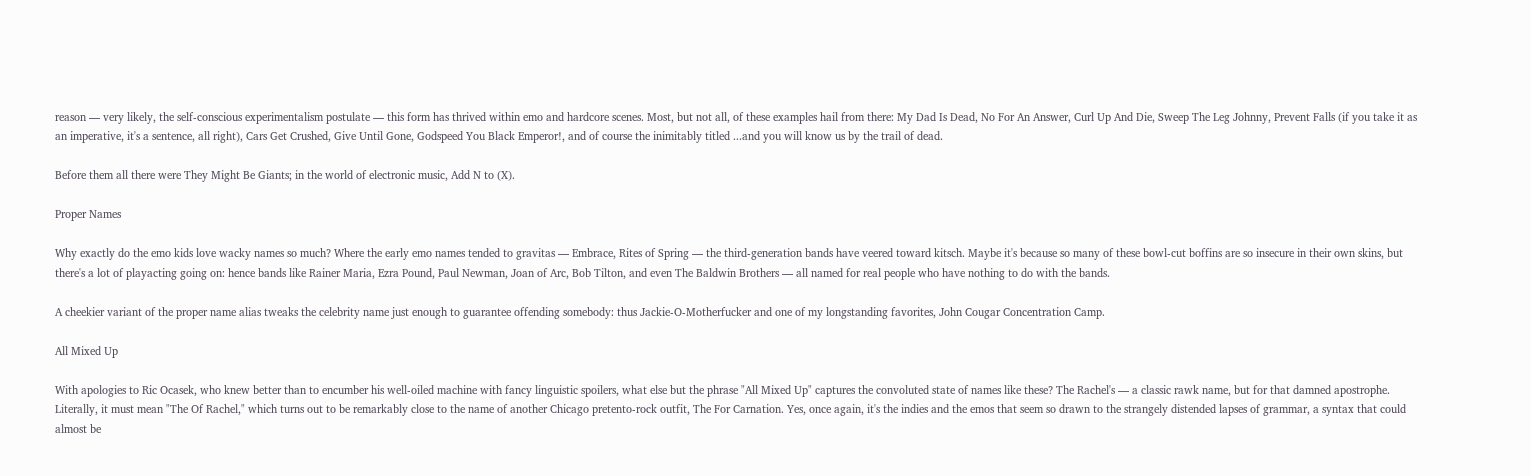reason — very likely, the self-conscious experimentalism postulate — this form has thrived within emo and hardcore scenes. Most, but not all, of these examples hail from there: My Dad Is Dead, No For An Answer, Curl Up And Die, Sweep The Leg Johnny, Prevent Falls (if you take it as an imperative, it's a sentence, all right), Cars Get Crushed, Give Until Gone, Godspeed You Black Emperor!, and of course the inimitably titled ...and you will know us by the trail of dead.

Before them all there were They Might Be Giants; in the world of electronic music, Add N to (X).

Proper Names

Why exactly do the emo kids love wacky names so much? Where the early emo names tended to gravitas — Embrace, Rites of Spring — the third-generation bands have veered toward kitsch. Maybe it's because so many of these bowl-cut boffins are so insecure in their own skins, but there's a lot of playacting going on: hence bands like Rainer Maria, Ezra Pound, Paul Newman, Joan of Arc, Bob Tilton, and even The Baldwin Brothers — all named for real people who have nothing to do with the bands.

A cheekier variant of the proper name alias tweaks the celebrity name just enough to guarantee offending somebody: thus Jackie-O-Motherfucker and one of my longstanding favorites, John Cougar Concentration Camp.

All Mixed Up

With apologies to Ric Ocasek, who knew better than to encumber his well-oiled machine with fancy linguistic spoilers, what else but the phrase "All Mixed Up" captures the convoluted state of names like these? The Rachel's — a classic rawk name, but for that damned apostrophe. Literally, it must mean "The Of Rachel," which turns out to be remarkably close to the name of another Chicago pretento-rock outfit, The For Carnation. Yes, once again, it's the indies and the emos that seem so drawn to the strangely distended lapses of grammar, a syntax that could almost be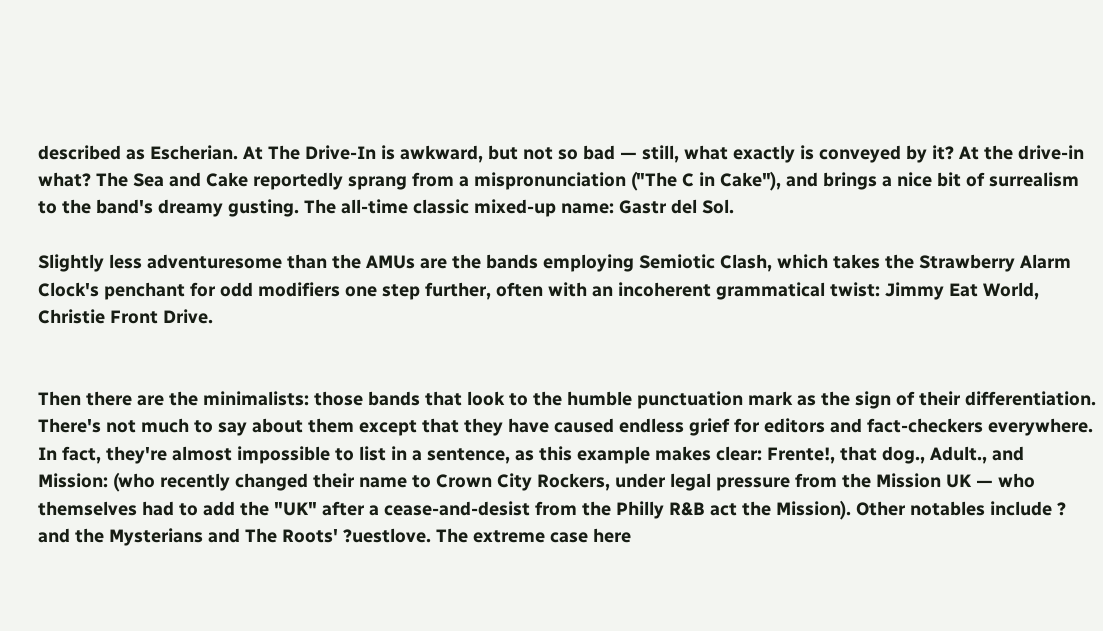described as Escherian. At The Drive-In is awkward, but not so bad — still, what exactly is conveyed by it? At the drive-in what? The Sea and Cake reportedly sprang from a mispronunciation ("The C in Cake"), and brings a nice bit of surrealism to the band's dreamy gusting. The all-time classic mixed-up name: Gastr del Sol.

Slightly less adventuresome than the AMUs are the bands employing Semiotic Clash, which takes the Strawberry Alarm Clock's penchant for odd modifiers one step further, often with an incoherent grammatical twist: Jimmy Eat World, Christie Front Drive.


Then there are the minimalists: those bands that look to the humble punctuation mark as the sign of their differentiation. There's not much to say about them except that they have caused endless grief for editors and fact-checkers everywhere. In fact, they're almost impossible to list in a sentence, as this example makes clear: Frente!, that dog., Adult., and Mission: (who recently changed their name to Crown City Rockers, under legal pressure from the Mission UK — who themselves had to add the "UK" after a cease-and-desist from the Philly R&B act the Mission). Other notables include ? and the Mysterians and The Roots' ?uestlove. The extreme case here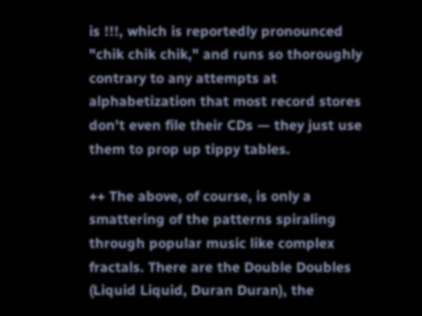is !!!, which is reportedly pronounced "chik chik chik," and runs so thoroughly contrary to any attempts at alphabetization that most record stores don't even file their CDs — they just use them to prop up tippy tables.

++ The above, of course, is only a smattering of the patterns spiraling through popular music like complex fractals. There are the Double Doubles (Liquid Liquid, Duran Duran), the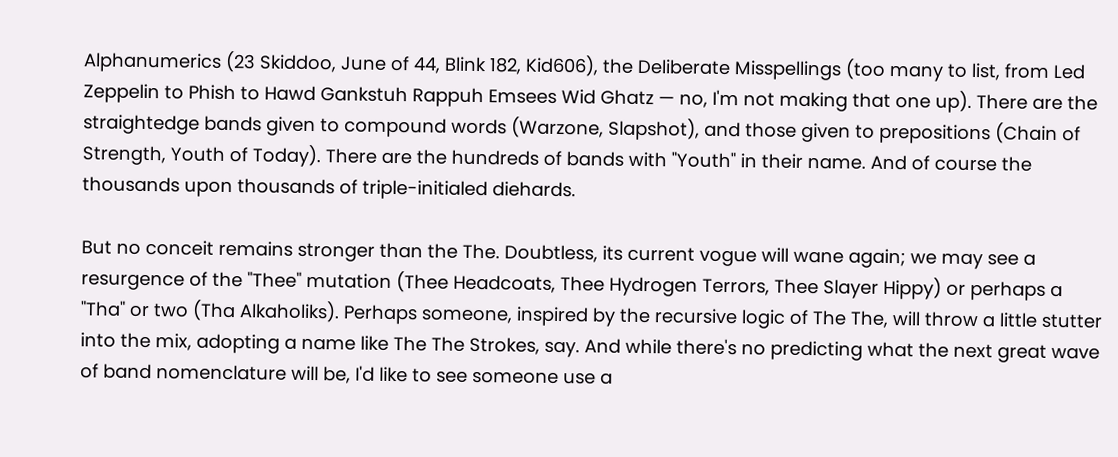Alphanumerics (23 Skiddoo, June of 44, Blink 182, Kid606), the Deliberate Misspellings (too many to list, from Led Zeppelin to Phish to Hawd Gankstuh Rappuh Emsees Wid Ghatz — no, I'm not making that one up). There are the straightedge bands given to compound words (Warzone, Slapshot), and those given to prepositions (Chain of Strength, Youth of Today). There are the hundreds of bands with "Youth" in their name. And of course the thousands upon thousands of triple-initialed diehards.

But no conceit remains stronger than the The. Doubtless, its current vogue will wane again; we may see a resurgence of the "Thee" mutation (Thee Headcoats, Thee Hydrogen Terrors, Thee Slayer Hippy) or perhaps a "Tha" or two (Tha Alkaholiks). Perhaps someone, inspired by the recursive logic of The The, will throw a little stutter into the mix, adopting a name like The The Strokes, say. And while there's no predicting what the next great wave of band nomenclature will be, I'd like to see someone use a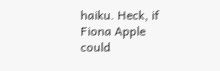haiku. Heck, if Fiona Apple could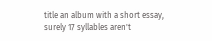title an album with a short essay, surely 17 syllables aren't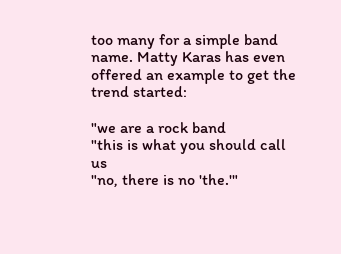too many for a simple band name. Matty Karas has even offered an example to get the trend started:

"we are a rock band
"this is what you should call us
"no, there is no 'the.'"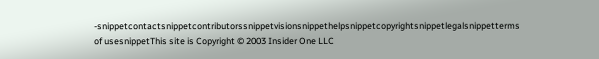-snippetcontactsnippetcontributorssnippetvisionsnippethelpsnippetcopyrightsnippetlegalsnippetterms of usesnippetThis site is Copyright © 2003 Insider One LLC